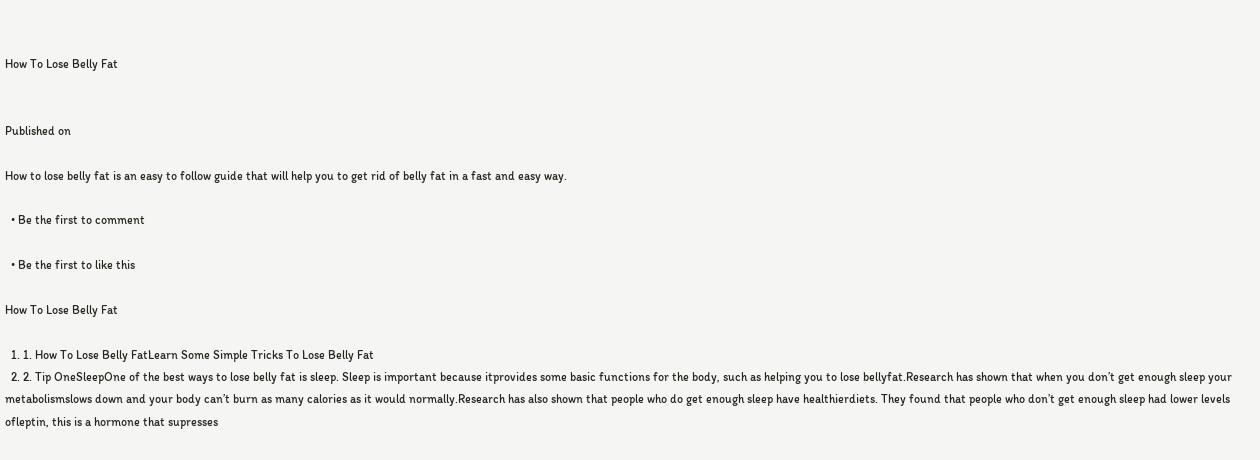How To Lose Belly Fat


Published on

How to lose belly fat is an easy to follow guide that will help you to get rid of belly fat in a fast and easy way.

  • Be the first to comment

  • Be the first to like this

How To Lose Belly Fat

  1. 1. How To Lose Belly FatLearn Some Simple Tricks To Lose Belly Fat
  2. 2. Tip OneSleepOne of the best ways to lose belly fat is sleep. Sleep is important because itprovides some basic functions for the body, such as helping you to lose bellyfat.Research has shown that when you don’t get enough sleep your metabolismslows down and your body can’t burn as many calories as it would normally.Research has also shown that people who do get enough sleep have healthierdiets. They found that people who don’t get enough sleep had lower levels ofleptin, this is a hormone that supresses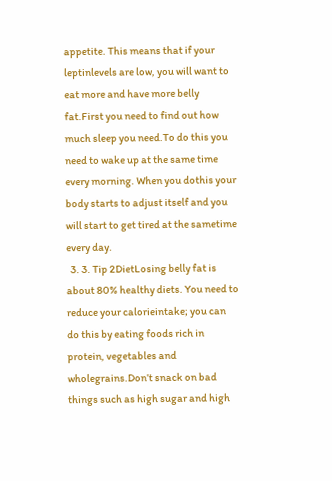appetite. This means that if your leptinlevels are low, you will want to eat more and have more belly fat.First you need to find out how much sleep you need.To do this you need to wake up at the same time every morning. When you dothis your body starts to adjust itself and you will start to get tired at the sametime every day.
  3. 3. Tip 2DietLosing belly fat is about 80% healthy diets. You need to reduce your calorieintake; you can do this by eating foods rich in protein, vegetables and wholegrains.Don’t snack on bad things such as high sugar and high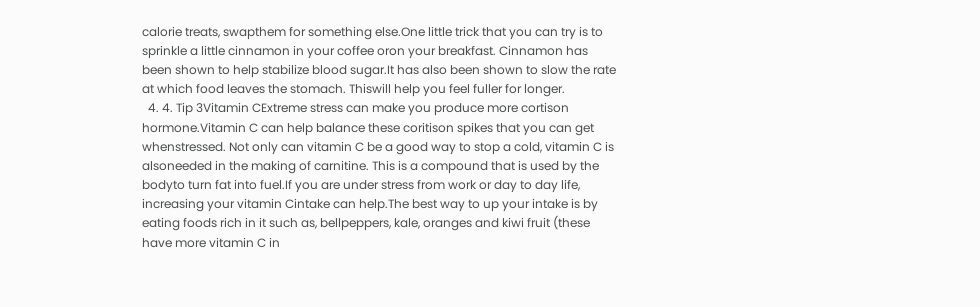calorie treats, swapthem for something else.One little trick that you can try is to sprinkle a little cinnamon in your coffee oron your breakfast. Cinnamon has been shown to help stabilize blood sugar.It has also been shown to slow the rate at which food leaves the stomach. Thiswill help you feel fuller for longer.
  4. 4. Tip 3Vitamin CExtreme stress can make you produce more cortison hormone.Vitamin C can help balance these coritison spikes that you can get whenstressed. Not only can vitamin C be a good way to stop a cold, vitamin C is alsoneeded in the making of carnitine. This is a compound that is used by the bodyto turn fat into fuel.If you are under stress from work or day to day life, increasing your vitamin Cintake can help.The best way to up your intake is by eating foods rich in it such as, bellpeppers, kale, oranges and kiwi fruit (these have more vitamin C in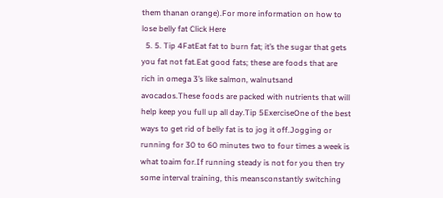them thanan orange).For more information on how to lose belly fat Click Here
  5. 5. Tip 4FatEat fat to burn fat; it’s the sugar that gets you fat not fat.Eat good fats; these are foods that are rich in omega 3’s like salmon, walnutsand avocados.These foods are packed with nutrients that will help keep you full up all day.Tip 5ExerciseOne of the best ways to get rid of belly fat is to jog it off.Jogging or running for 30 to 60 minutes two to four times a week is what toaim for.If running steady is not for you then try some interval training, this meansconstantly switching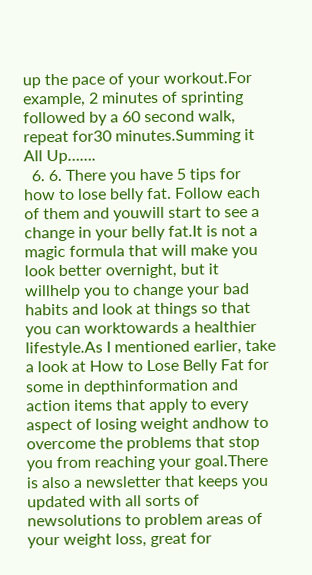up the pace of your workout.For example, 2 minutes of sprinting followed by a 60 second walk, repeat for30 minutes.Summing it All Up…….
  6. 6. There you have 5 tips for how to lose belly fat. Follow each of them and youwill start to see a change in your belly fat.It is not a magic formula that will make you look better overnight, but it willhelp you to change your bad habits and look at things so that you can worktowards a healthier lifestyle.As I mentioned earlier, take a look at How to Lose Belly Fat for some in depthinformation and action items that apply to every aspect of losing weight andhow to overcome the problems that stop you from reaching your goal.There is also a newsletter that keeps you updated with all sorts of newsolutions to problem areas of your weight loss, great for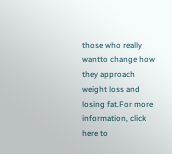those who really wantto change how they approach weight loss and losing fat.For more information, click here to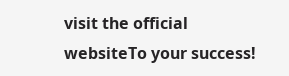visit the official websiteTo your success!